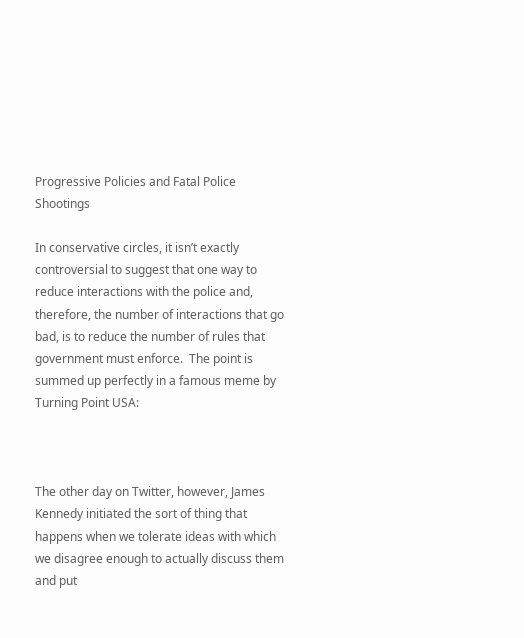Progressive Policies and Fatal Police Shootings

In conservative circles, it isn’t exactly controversial to suggest that one way to reduce interactions with the police and, therefore, the number of interactions that go bad, is to reduce the number of rules that government must enforce.  The point is summed up perfectly in a famous meme by Turning Point USA:



The other day on Twitter, however, James Kennedy initiated the sort of thing that happens when we tolerate ideas with which we disagree enough to actually discuss them and put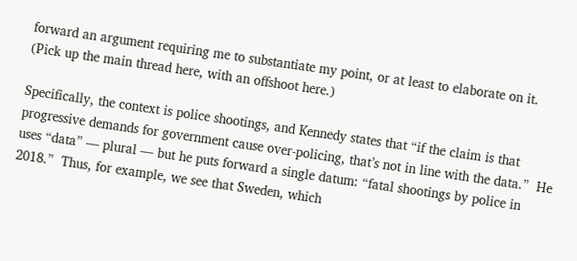forward an argument requiring me to substantiate my point, or at least to elaborate on it.  (Pick up the main thread here, with an offshoot here.)

Specifically, the context is police shootings, and Kennedy states that “if the claim is that progressive demands for government cause over-policing, that’s not in line with the data.”  He uses “data” — plural — but he puts forward a single datum: “fatal shootings by police in 2018.”  Thus, for example, we see that Sweden, which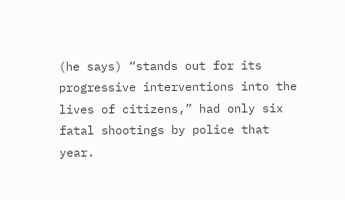(he says) “stands out for its progressive interventions into the lives of citizens,” had only six fatal shootings by police that year.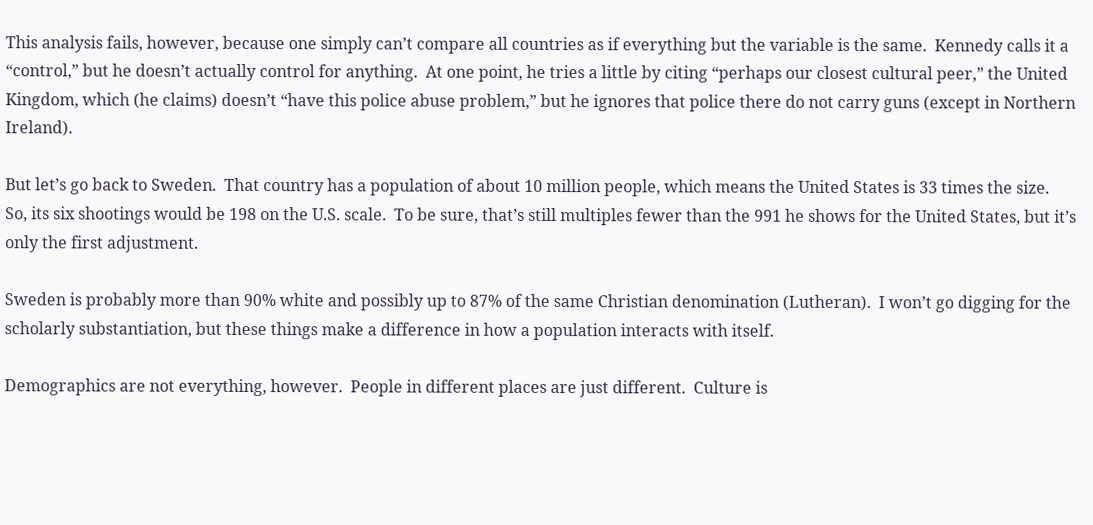This analysis fails, however, because one simply can’t compare all countries as if everything but the variable is the same.  Kennedy calls it a “control,” but he doesn’t actually control for anything.  At one point, he tries a little by citing “perhaps our closest cultural peer,” the United Kingdom, which (he claims) doesn’t “have this police abuse problem,” but he ignores that police there do not carry guns (except in Northern Ireland).

But let’s go back to Sweden.  That country has a population of about 10 million people, which means the United States is 33 times the size.  So, its six shootings would be 198 on the U.S. scale.  To be sure, that’s still multiples fewer than the 991 he shows for the United States, but it’s only the first adjustment.

Sweden is probably more than 90% white and possibly up to 87% of the same Christian denomination (Lutheran).  I won’t go digging for the scholarly substantiation, but these things make a difference in how a population interacts with itself.

Demographics are not everything, however.  People in different places are just different.  Culture is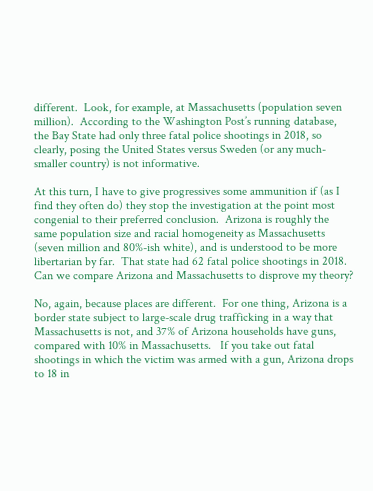different.  Look, for example, at Massachusetts (population seven million).  According to the Washington Post’s running database, the Bay State had only three fatal police shootings in 2018, so clearly, posing the United States versus Sweden (or any much-smaller country) is not informative.

At this turn, I have to give progressives some ammunition if (as I find they often do) they stop the investigation at the point most congenial to their preferred conclusion.  Arizona is roughly the same population size and racial homogeneity as Massachusetts (seven million and 80%-ish white), and is understood to be more libertarian by far.  That state had 62 fatal police shootings in 2018.  Can we compare Arizona and Massachusetts to disprove my theory?

No, again, because places are different.  For one thing, Arizona is a border state subject to large-scale drug trafficking in a way that Massachusetts is not, and 37% of Arizona households have guns, compared with 10% in Massachusetts.   If you take out fatal shootings in which the victim was armed with a gun, Arizona drops to 18 in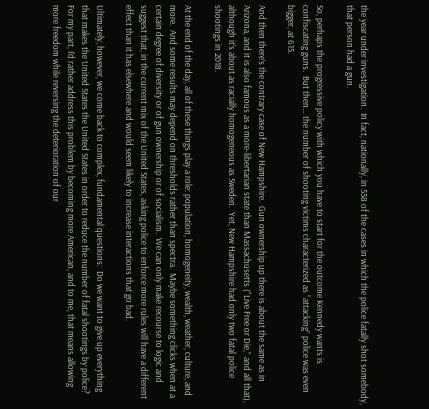the year under investigation.  In fact, nationally, in 558 of the cases in which the police fatally shot somebody, that person had a gun.

So, perhaps the progressive policy with which you have to start for the outcome Kennedy wants is confiscating guns.  But then… the number of shooting victims characterized as “attacking” police was even bigger, at 615.

And then there’s the contrary case of New Hampshire.  Gun ownership up there is about the same as in Arizona, and it is also famous as a more-libertarian state than Massachusetts (“Live Free or Die,” and all that), although it’s about as racially homogeneous as Sweden.  Yet, New Hampshire had only two fatal police shootings in 2018.

At the end of the day, all of these things play a role: population, homogeneity, wealth, weather, culture, and more.  And some results may depend on thresholds rather than spectra.  Maybe something clicks when at a certain degree of diversity or of gun ownership or of socialism.  We can only make recourse to logic and suggest that, in the current mix of the United States, asking police to enforce more rules will have a different effect than it has elsewhere and would seem likely to increase interactions that go bad.

Ultimately, however, we come back to complex, fundamental questions:  Do we want to give up everything that makes the United States the United States in order to reduce the number of fatal shootings by police?  For my part, I’d rather address this problem by becoming more American, and to me, that means allowing more freedom while reversing the deterioration of our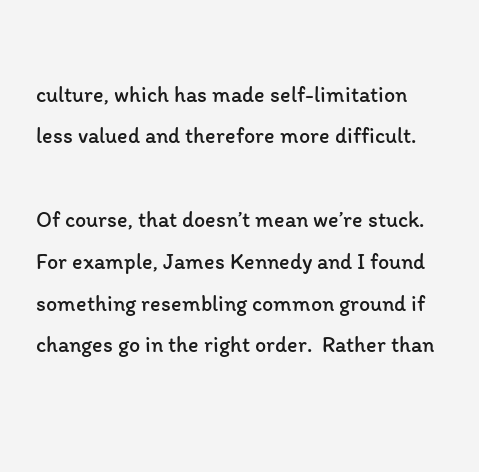culture, which has made self-limitation less valued and therefore more difficult.

Of course, that doesn’t mean we’re stuck.  For example, James Kennedy and I found something resembling common ground if changes go in the right order.  Rather than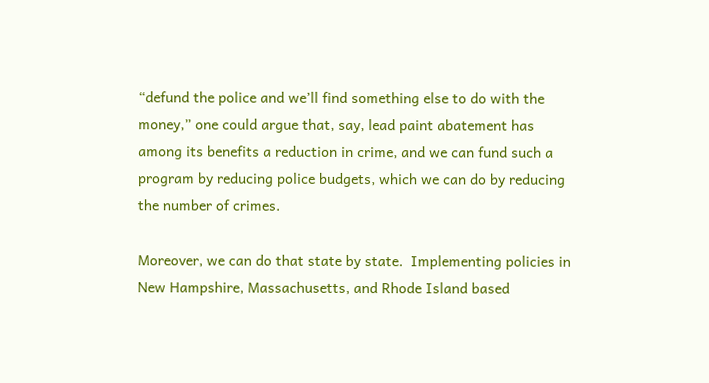“defund the police and we’ll find something else to do with the money,” one could argue that, say, lead paint abatement has among its benefits a reduction in crime, and we can fund such a program by reducing police budgets, which we can do by reducing the number of crimes.

Moreover, we can do that state by state.  Implementing policies in New Hampshire, Massachusetts, and Rhode Island based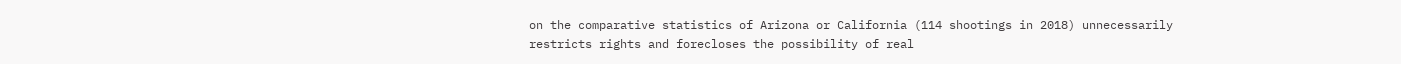on the comparative statistics of Arizona or California (114 shootings in 2018) unnecessarily restricts rights and forecloses the possibility of real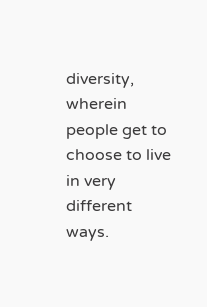diversity, wherein people get to choose to live in very different ways.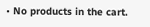• No products in the cart.